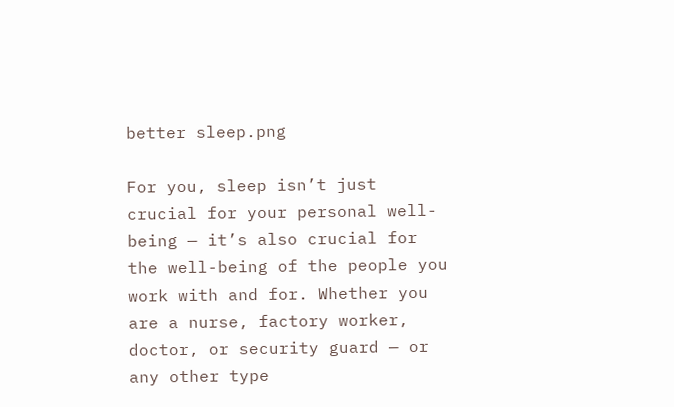better sleep.png

For you, sleep isn’t just crucial for your personal well-being — it’s also crucial for the well-being of the people you work with and for. Whether you are a nurse, factory worker, doctor, or security guard — or any other type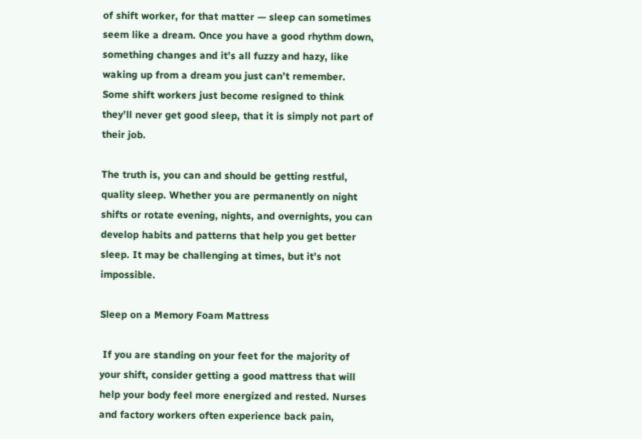of shift worker, for that matter — sleep can sometimes seem like a dream. Once you have a good rhythm down, something changes and it’s all fuzzy and hazy, like waking up from a dream you just can’t remember. Some shift workers just become resigned to think they’ll never get good sleep, that it is simply not part of their job.

The truth is, you can and should be getting restful, quality sleep. Whether you are permanently on night shifts or rotate evening, nights, and overnights, you can develop habits and patterns that help you get better sleep. It may be challenging at times, but it’s not impossible.

Sleep on a Memory Foam Mattress

 If you are standing on your feet for the majority of your shift, consider getting a good mattress that will help your body feel more energized and rested. Nurses and factory workers often experience back pain,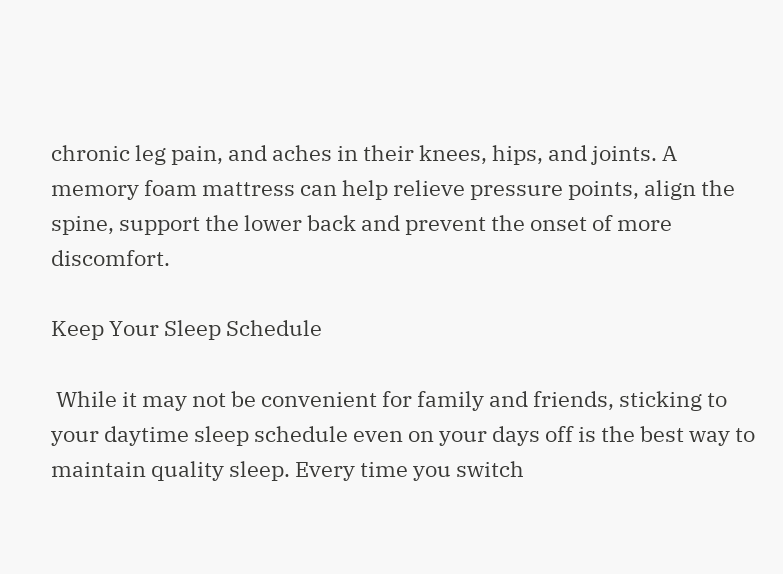chronic leg pain, and aches in their knees, hips, and joints. A memory foam mattress can help relieve pressure points, align the spine, support the lower back and prevent the onset of more discomfort.

Keep Your Sleep Schedule

 While it may not be convenient for family and friends, sticking to your daytime sleep schedule even on your days off is the best way to maintain quality sleep. Every time you switch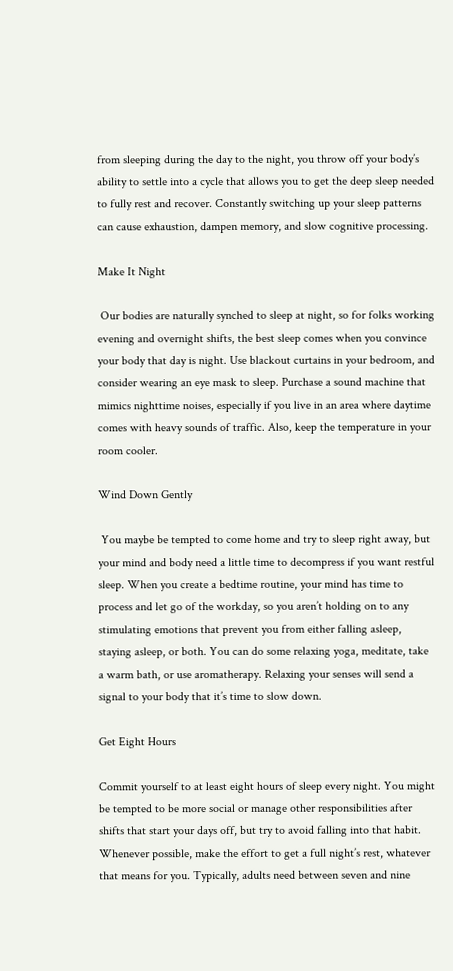from sleeping during the day to the night, you throw off your body’s ability to settle into a cycle that allows you to get the deep sleep needed to fully rest and recover. Constantly switching up your sleep patterns can cause exhaustion, dampen memory, and slow cognitive processing.

Make It Night

 Our bodies are naturally synched to sleep at night, so for folks working evening and overnight shifts, the best sleep comes when you convince your body that day is night. Use blackout curtains in your bedroom, and consider wearing an eye mask to sleep. Purchase a sound machine that mimics nighttime noises, especially if you live in an area where daytime comes with heavy sounds of traffic. Also, keep the temperature in your room cooler.

Wind Down Gently

 You maybe be tempted to come home and try to sleep right away, but your mind and body need a little time to decompress if you want restful sleep. When you create a bedtime routine, your mind has time to process and let go of the workday, so you aren’t holding on to any stimulating emotions that prevent you from either falling asleep, staying asleep, or both. You can do some relaxing yoga, meditate, take a warm bath, or use aromatherapy. Relaxing your senses will send a signal to your body that it’s time to slow down.

Get Eight Hours

Commit yourself to at least eight hours of sleep every night. You might be tempted to be more social or manage other responsibilities after shifts that start your days off, but try to avoid falling into that habit. Whenever possible, make the effort to get a full night’s rest, whatever that means for you. Typically, adults need between seven and nine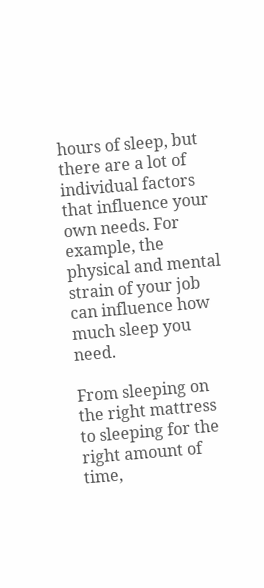hours of sleep, but there are a lot of individual factors that influence your own needs. For example, the physical and mental strain of your job can influence how much sleep you need.

From sleeping on the right mattress to sleeping for the right amount of time,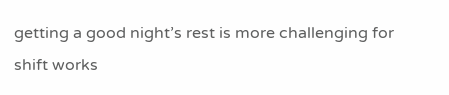getting a good night’s rest is more challenging for shift works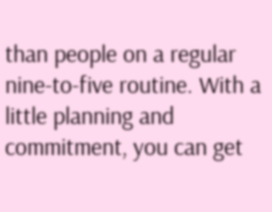than people on a regular nine-to-five routine. With a little planning and commitment, you can get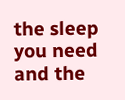the sleep you need and the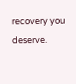recovery you deserve.